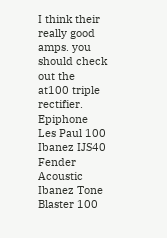I think their really good amps. you should check out the at100 triple rectifier.
Epiphone Les Paul 100
Ibanez IJS40
Fender Acoustic
Ibanez Tone Blaster 100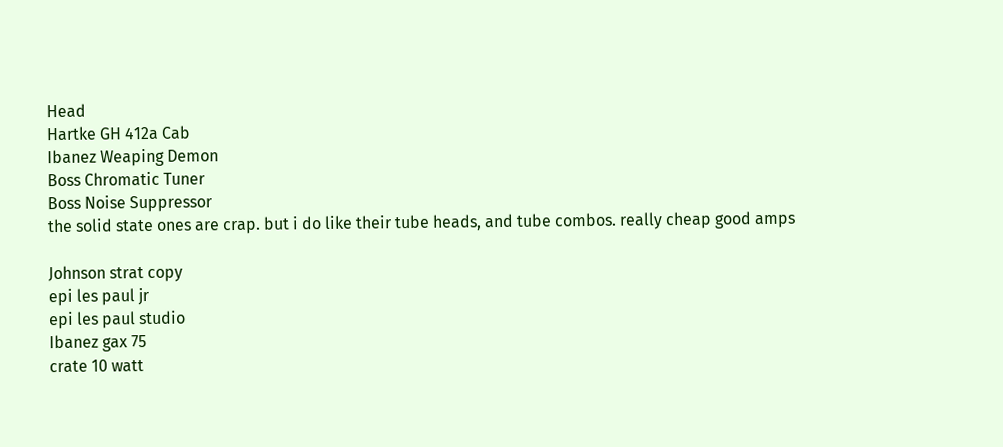Head
Hartke GH 412a Cab
Ibanez Weaping Demon
Boss Chromatic Tuner
Boss Noise Suppressor
the solid state ones are crap. but i do like their tube heads, and tube combos. really cheap good amps

Johnson strat copy
epi les paul jr
epi les paul studio
Ibanez gax 75
crate 10 watt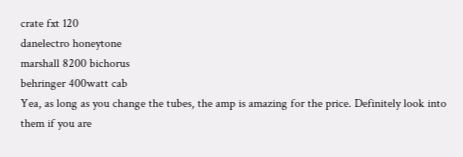crate fxt 120
danelectro honeytone
marshall 8200 bichorus
behringer 400watt cab
Yea, as long as you change the tubes, the amp is amazing for the price. Definitely look into them if you are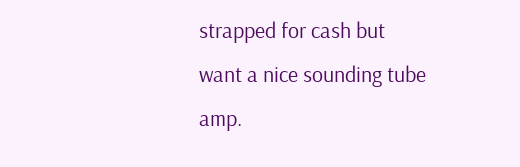strapped for cash but want a nice sounding tube amp.